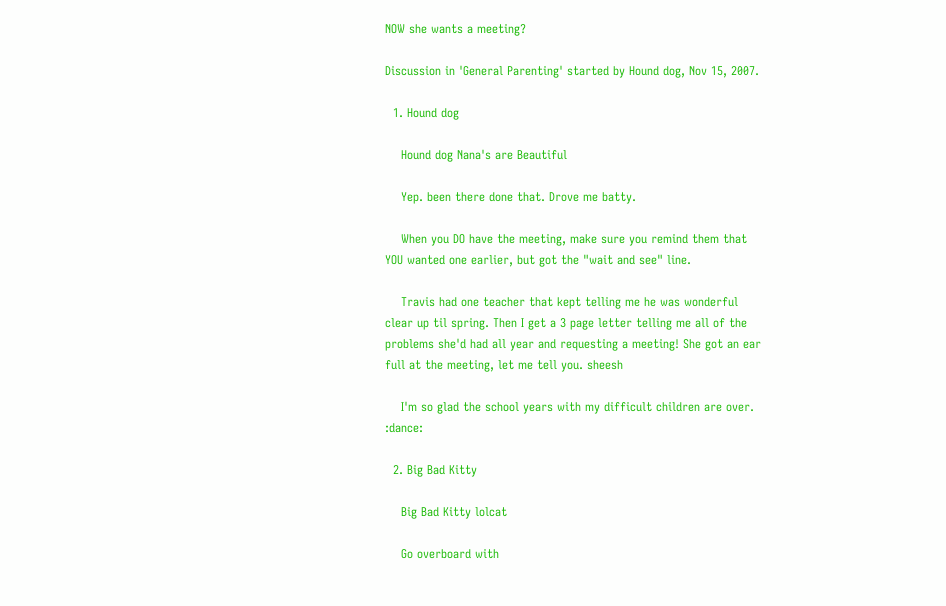NOW she wants a meeting?

Discussion in 'General Parenting' started by Hound dog, Nov 15, 2007.

  1. Hound dog

    Hound dog Nana's are Beautiful

    Yep. been there done that. Drove me batty.

    When you DO have the meeting, make sure you remind them that YOU wanted one earlier, but got the "wait and see" line.

    Travis had one teacher that kept telling me he was wonderful clear up til spring. Then I get a 3 page letter telling me all of the problems she'd had all year and requesting a meeting! She got an ear full at the meeting, let me tell you. sheesh

    I'm so glad the school years with my difficult children are over. :dance:

  2. Big Bad Kitty

    Big Bad Kitty lolcat

    Go overboard with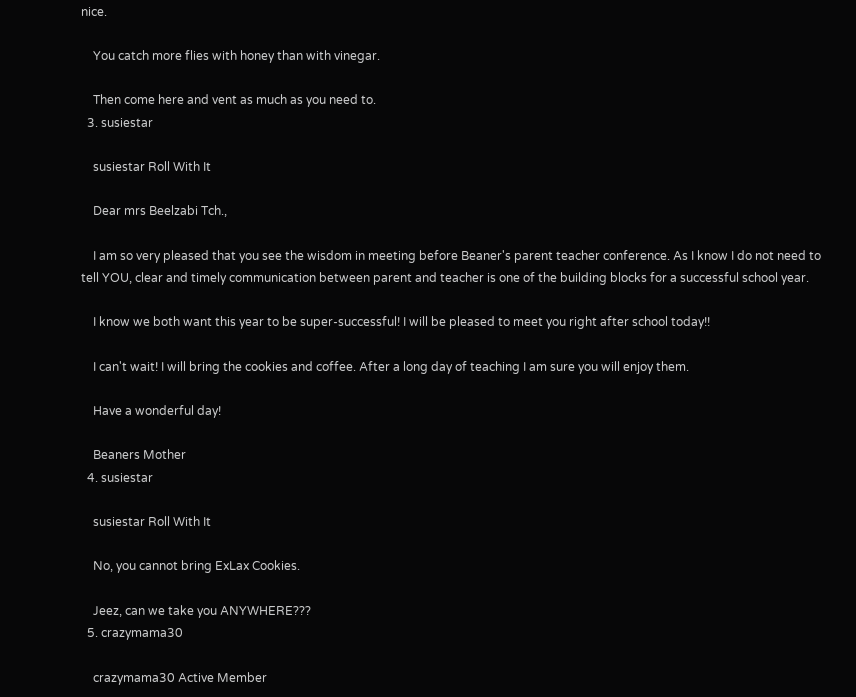nice.

    You catch more flies with honey than with vinegar.

    Then come here and vent as much as you need to.
  3. susiestar

    susiestar Roll With It

    Dear mrs Beelzabi Tch.,

    I am so very pleased that you see the wisdom in meeting before Beaner's parent teacher conference. As I know I do not need to tell YOU, clear and timely communication between parent and teacher is one of the building blocks for a successful school year.

    I know we both want this year to be super-successful! I will be pleased to meet you right after school today!!

    I can't wait! I will bring the cookies and coffee. After a long day of teaching I am sure you will enjoy them.

    Have a wonderful day!

    Beaners Mother
  4. susiestar

    susiestar Roll With It

    No, you cannot bring ExLax Cookies.

    Jeez, can we take you ANYWHERE???
  5. crazymama30

    crazymama30 Active Member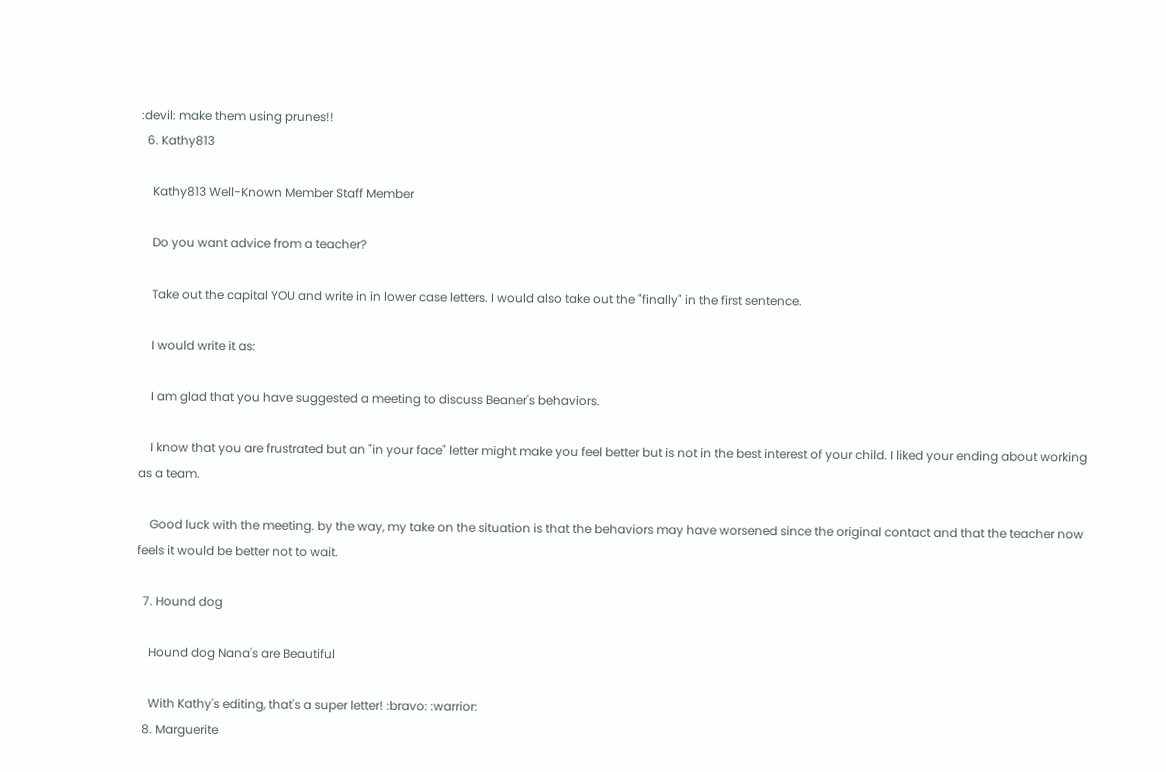:devil: make them using prunes!!
  6. Kathy813

    Kathy813 Well-Known Member Staff Member

    Do you want advice from a teacher?

    Take out the capital YOU and write in in lower case letters. I would also take out the "finally" in the first sentence.

    I would write it as:

    I am glad that you have suggested a meeting to discuss Beaner's behaviors.

    I know that you are frustrated but an "in your face" letter might make you feel better but is not in the best interest of your child. I liked your ending about working as a team.

    Good luck with the meeting. by the way, my take on the situation is that the behaviors may have worsened since the original contact and that the teacher now feels it would be better not to wait.

  7. Hound dog

    Hound dog Nana's are Beautiful

    With Kathy's editing, that's a super letter! :bravo: :warrior:
  8. Marguerite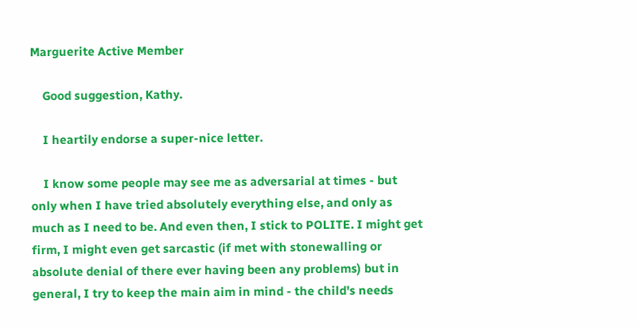Marguerite Active Member

    Good suggestion, Kathy.

    I heartily endorse a super-nice letter.

    I know some people may see me as adversarial at times - but only when I have tried absolutely everything else, and only as much as I need to be. And even then, I stick to POLITE. I might get firm, I might even get sarcastic (if met with stonewalling or absolute denial of there ever having been any problems) but in general, I try to keep the main aim in mind - the child's needs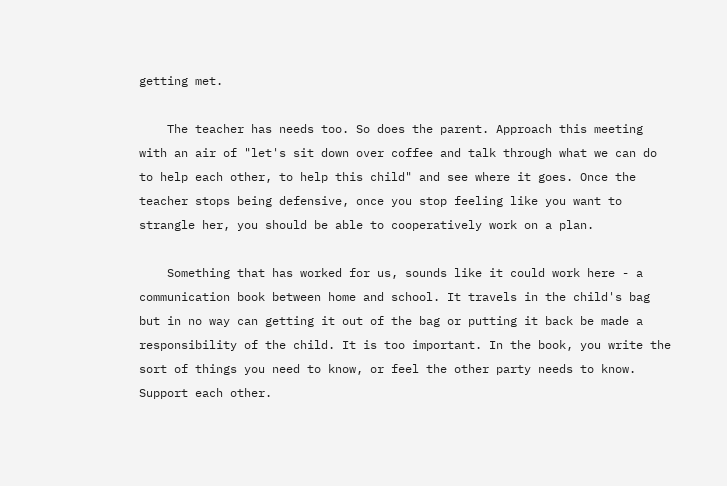getting met.

    The teacher has needs too. So does the parent. Approach this meeting with an air of "let's sit down over coffee and talk through what we can do to help each other, to help this child" and see where it goes. Once the teacher stops being defensive, once you stop feeling like you want to strangle her, you should be able to cooperatively work on a plan.

    Something that has worked for us, sounds like it could work here - a communication book between home and school. It travels in the child's bag but in no way can getting it out of the bag or putting it back be made a responsibility of the child. It is too important. In the book, you write the sort of things you need to know, or feel the other party needs to know. Support each other.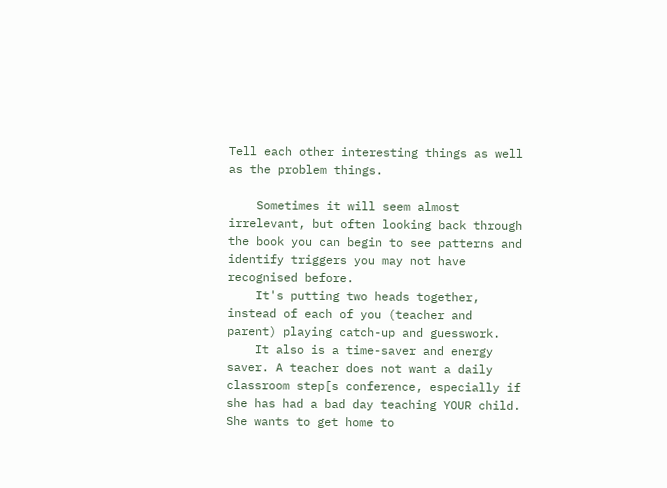Tell each other interesting things as well as the problem things.

    Sometimes it will seem almost irrelevant, but often looking back through the book you can begin to see patterns and identify triggers you may not have recognised before.
    It's putting two heads together, instead of each of you (teacher and parent) playing catch-up and guesswork.
    It also is a time-saver and energy saver. A teacher does not want a daily classroom step[s conference, especially if she has had a bad day teaching YOUR child. She wants to get home to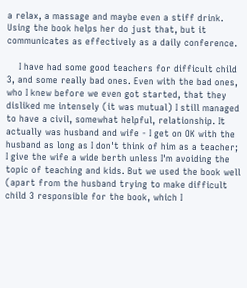a relax, a massage and maybe even a stiff drink. Using the book helps her do just that, but it communicates as effectively as a daily conference.

    I have had some good teachers for difficult child 3, and some really bad ones. Even with the bad ones, who I knew before we even got started, that they disliked me intensely (it was mutual) I still managed to have a civil, somewhat helpful, relationship. It actually was husband and wife - I get on OK with the husband as long as I don't think of him as a teacher; I give the wife a wide berth unless I'm avoiding the topic of teaching and kids. But we used the book well (apart from the husband trying to make difficult child 3 responsible for the book, which I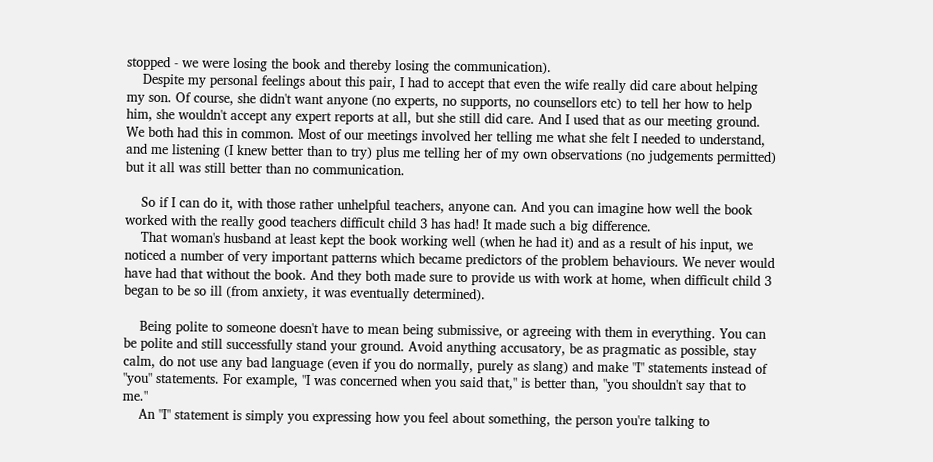stopped - we were losing the book and thereby losing the communication).
    Despite my personal feelings about this pair, I had to accept that even the wife really did care about helping my son. Of course, she didn't want anyone (no experts, no supports, no counsellors etc) to tell her how to help him, she wouldn't accept any expert reports at all, but she still did care. And I used that as our meeting ground. We both had this in common. Most of our meetings involved her telling me what she felt I needed to understand, and me listening (I knew better than to try) plus me telling her of my own observations (no judgements permitted) but it all was still better than no communication.

    So if I can do it, with those rather unhelpful teachers, anyone can. And you can imagine how well the book worked with the really good teachers difficult child 3 has had! It made such a big difference.
    That woman's husband at least kept the book working well (when he had it) and as a result of his input, we noticed a number of very important patterns which became predictors of the problem behaviours. We never would have had that without the book. And they both made sure to provide us with work at home, when difficult child 3 began to be so ill (from anxiety, it was eventually determined).

    Being polite to someone doesn't have to mean being submissive, or agreeing with them in everything. You can be polite and still successfully stand your ground. Avoid anything accusatory, be as pragmatic as possible, stay calm, do not use any bad language (even if you do normally, purely as slang) and make "I" statements instead of "you" statements. For example, "I was concerned when you said that," is better than, "you shouldn't say that to me."
    An "I" statement is simply you expressing how you feel about something, the person you're talking to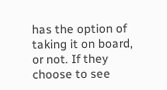has the option of taking it on board, or not. If they choose to see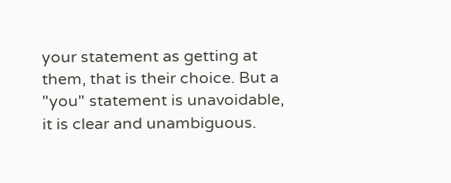your statement as getting at them, that is their choice. But a "you" statement is unavoidable, it is clear and unambiguous.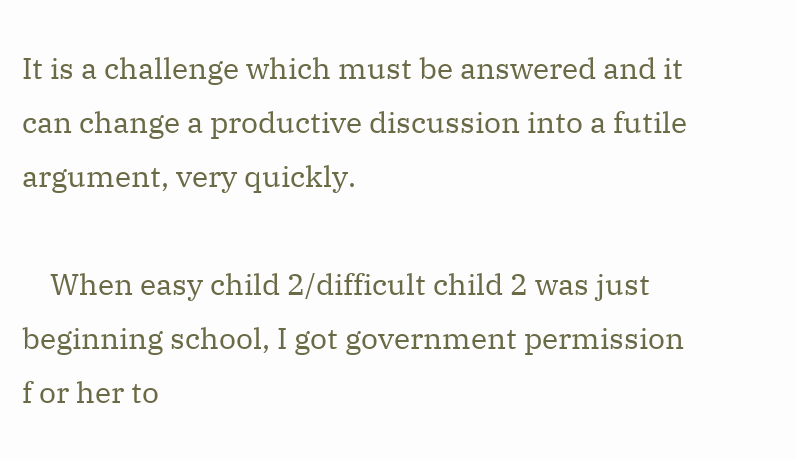It is a challenge which must be answered and it can change a productive discussion into a futile argument, very quickly.

    When easy child 2/difficult child 2 was just beginning school, I got government permission f or her to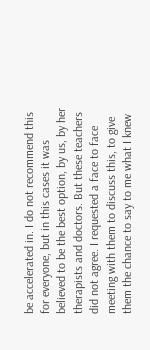be accelerated in. I do not recommend this for everyone, but in this cases it was believed to be the best option, by us, by her therapists and doctors. But these teachers did not agree. I requested a face to face meeting with them to discuss this, to give them the chance to say to me what I knew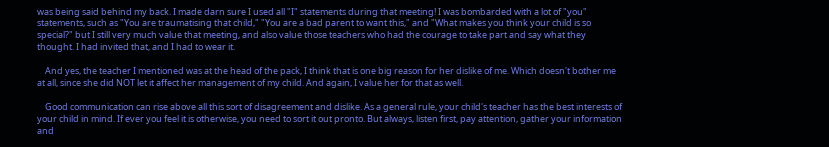was being said behind my back. I made darn sure I used all "I" statements during that meeting! I was bombarded with a lot of "you" statements, such as "You are traumatising that child," "You are a bad parent to want this," and "What makes you think your child is so special?" but I still very much value that meeting, and also value those teachers who had the courage to take part and say what they thought. I had invited that, and I had to wear it.

    And yes, the teacher I mentioned was at the head of the pack, I think that is one big reason for her dislike of me. Which doesn't bother me at all, since she did NOT let it affect her management of my child. And again, I value her for that as well.

    Good communication can rise above all this sort of disagreement and dislike. As a general rule, your child's teacher has the best interests of your child in mind. If ever you feel it is otherwise, you need to sort it out pronto. But always, listen first, pay attention, gather your information and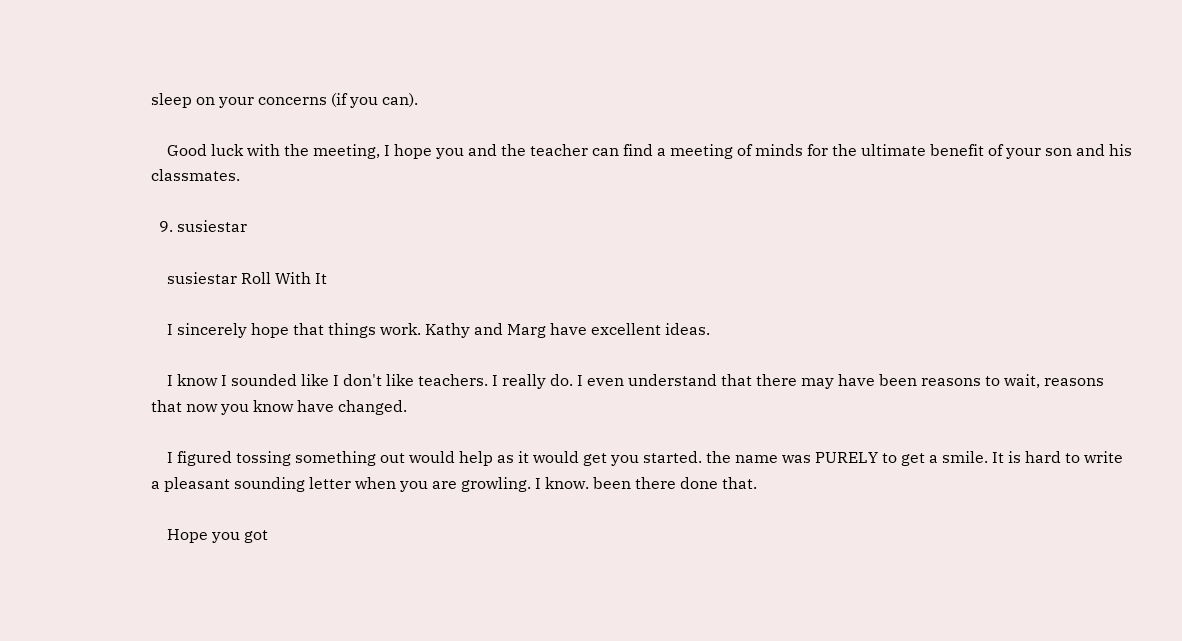sleep on your concerns (if you can).

    Good luck with the meeting, I hope you and the teacher can find a meeting of minds for the ultimate benefit of your son and his classmates.

  9. susiestar

    susiestar Roll With It

    I sincerely hope that things work. Kathy and Marg have excellent ideas.

    I know I sounded like I don't like teachers. I really do. I even understand that there may have been reasons to wait, reasons that now you know have changed.

    I figured tossing something out would help as it would get you started. the name was PURELY to get a smile. It is hard to write a pleasant sounding letter when you are growling. I know. been there done that.

    Hope you got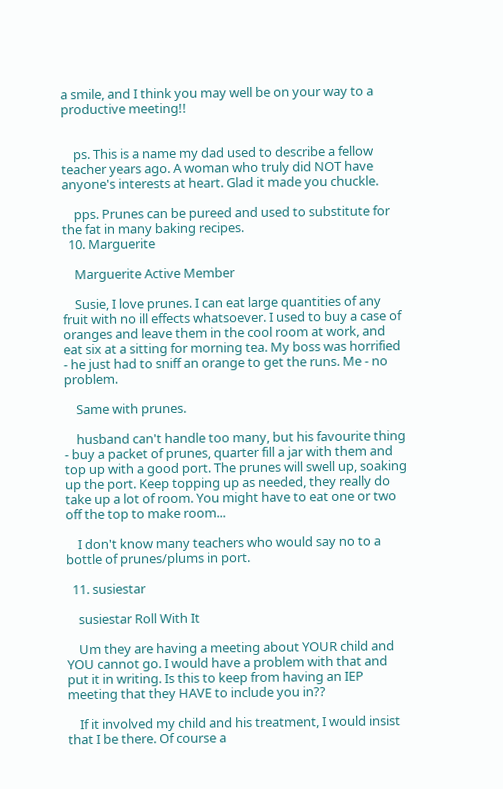a smile, and I think you may well be on your way to a productive meeting!!


    ps. This is a name my dad used to describe a fellow teacher years ago. A woman who truly did NOT have anyone's interests at heart. Glad it made you chuckle.

    pps. Prunes can be pureed and used to substitute for the fat in many baking recipes.
  10. Marguerite

    Marguerite Active Member

    Susie, I love prunes. I can eat large quantities of any fruit with no ill effects whatsoever. I used to buy a case of oranges and leave them in the cool room at work, and eat six at a sitting for morning tea. My boss was horrified - he just had to sniff an orange to get the runs. Me - no problem.

    Same with prunes.

    husband can't handle too many, but his favourite thing - buy a packet of prunes, quarter fill a jar with them and top up with a good port. The prunes will swell up, soaking up the port. Keep topping up as needed, they really do take up a lot of room. You might have to eat one or two off the top to make room...

    I don't know many teachers who would say no to a bottle of prunes/plums in port.

  11. susiestar

    susiestar Roll With It

    Um they are having a meeting about YOUR child and YOU cannot go. I would have a problem with that and put it in writing. Is this to keep from having an IEP meeting that they HAVE to include you in??

    If it involved my child and his treatment, I would insist that I be there. Of course a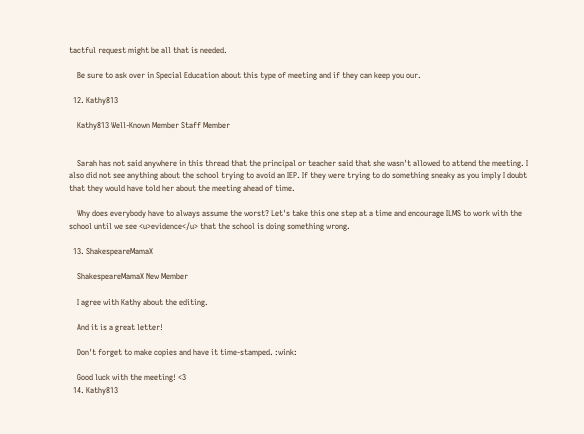tactful request might be all that is needed.

    Be sure to ask over in Special Education about this type of meeting and if they can keep you our.

  12. Kathy813

    Kathy813 Well-Known Member Staff Member


    Sarah has not said anywhere in this thread that the principal or teacher said that she wasn't allowed to attend the meeting. I also did not see anything about the school trying to avoid an IEP. If they were trying to do something sneaky as you imply I doubt that they would have told her about the meeting ahead of time.

    Why does everybody have to always assume the worst? Let's take this one step at a time and encourage ILMS to work with the school until we see <u>evidence</u> that the school is doing something wrong.

  13. ShakespeareMamaX

    ShakespeareMamaX New Member

    I agree with Kathy about the editing.

    And it is a great letter!

    Don't forget to make copies and have it time-stamped. :wink:

    Good luck with the meeting! <3
  14. Kathy813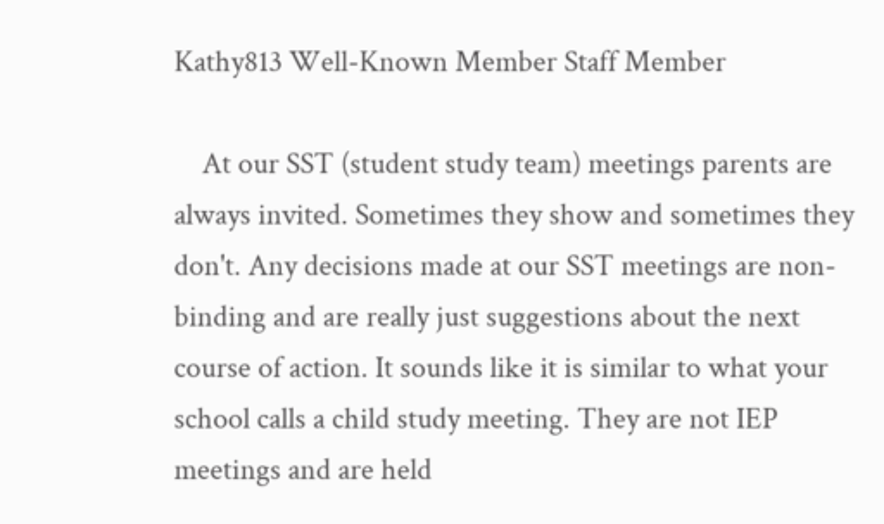Kathy813 Well-Known Member Staff Member

    At our SST (student study team) meetings parents are always invited. Sometimes they show and sometimes they don't. Any decisions made at our SST meetings are non-binding and are really just suggestions about the next course of action. It sounds like it is similar to what your school calls a child study meeting. They are not IEP meetings and are held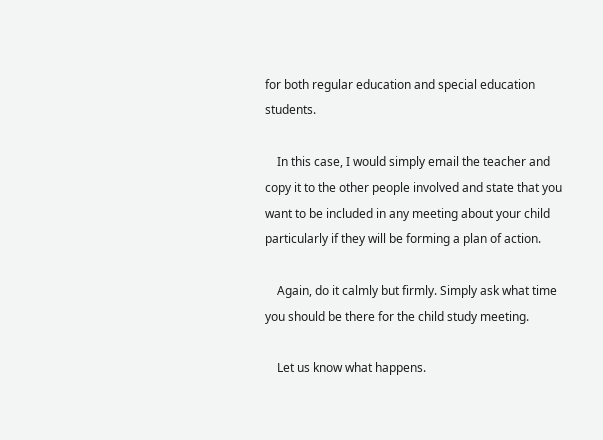for both regular education and special education students.

    In this case, I would simply email the teacher and copy it to the other people involved and state that you want to be included in any meeting about your child particularly if they will be forming a plan of action.

    Again, do it calmly but firmly. Simply ask what time you should be there for the child study meeting.

    Let us know what happens.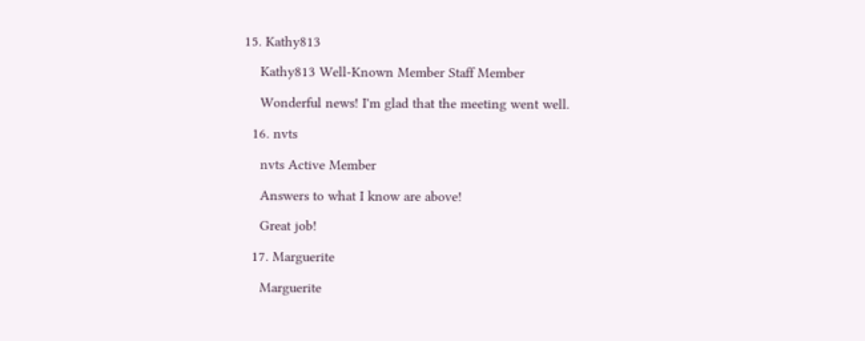15. Kathy813

    Kathy813 Well-Known Member Staff Member

    Wonderful news! I'm glad that the meeting went well.

  16. nvts

    nvts Active Member

    Answers to what I know are above!

    Great job!

  17. Marguerite

    Marguerite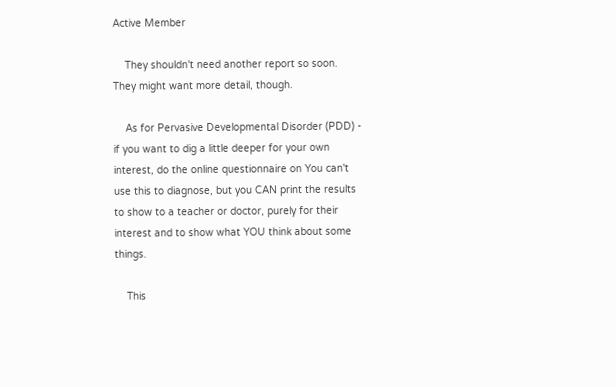Active Member

    They shouldn't need another report so soon. They might want more detail, though.

    As for Pervasive Developmental Disorder (PDD) - if you want to dig a little deeper for your own interest, do the online questionnaire on You can't use this to diagnose, but you CAN print the results to show to a teacher or doctor, purely for their interest and to show what YOU think about some things.

    This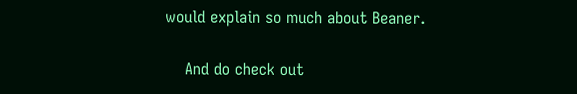would explain so much about Beaner.

    And do check out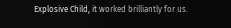Explosive Child, it worked brilliantly for us.